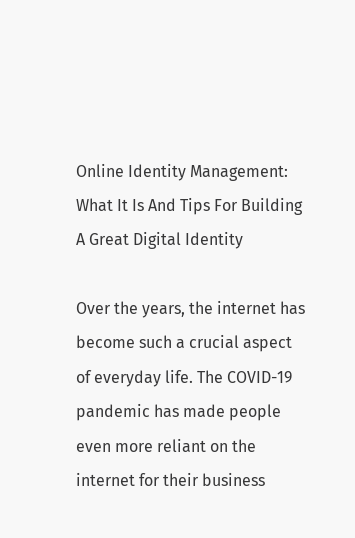Online Identity Management: What It Is And Tips For Building A Great Digital Identity

Over the years, the internet has become such a crucial aspect of everyday life. The COVID-19 pandemic has made people even more reliant on the internet for their business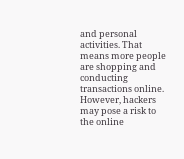and personal activities. That means more people are shopping and conducting transactions online. However, hackers may pose a risk to the online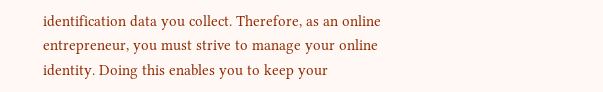identification data you collect. Therefore, as an online entrepreneur, you must strive to manage your online identity. Doing this enables you to keep your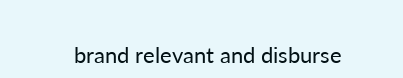brand relevant and disburse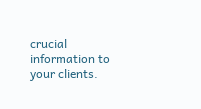crucial information to your clients.